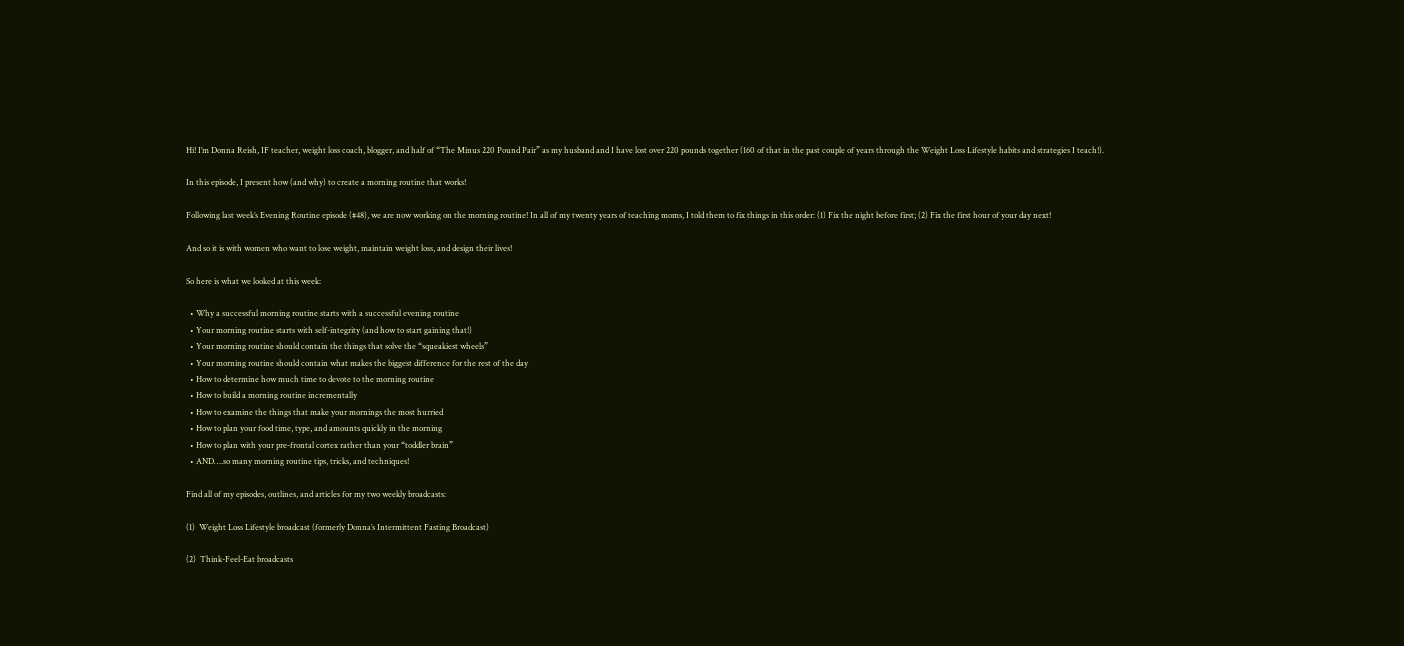Hi! I’m Donna Reish, IF teacher, weight loss coach, blogger, and half of “The Minus 220 Pound Pair” as my husband and I have lost over 220 pounds together (160 of that in the past couple of years through the Weight Loss Lifestyle habits and strategies I teach!).

In this episode, I present how (and why) to create a morning routine that works!

Following last week’s Evening Routine episode (#48), we are now working on the morning routine! In all of my twenty years of teaching moms, I told them to fix things in this order: (1) Fix the night before first; (2) Fix the first hour of your day next!

And so it is with women who want to lose weight, maintain weight loss, and design their lives!

So here is what we looked at this week:

  • Why a successful morning routine starts with a successful evening routine
  • Your morning routine starts with self-integrity (and how to start gaining that!)
  • Your morning routine should contain the things that solve the “squeakiest wheels”
  • Your morning routine should contain what makes the biggest difference for the rest of the day
  • How to determine how much time to devote to the morning routine
  • How to build a morning routine incrementally
  • How to examine the things that make your mornings the most hurried
  • How to plan your food time, type, and amounts quickly in the morning
  • How to plan with your pre-frontal cortex rather than your “toddler brain”
  • AND….so many morning routine tips, tricks, and techniques!

Find all of my episodes, outlines, and articles for my two weekly broadcasts:

(1)  Weight Loss Lifestyle broadcast (formerly Donna’s Intermittent Fasting Broadcast)

(2)  Think-Feel-Eat broadcasts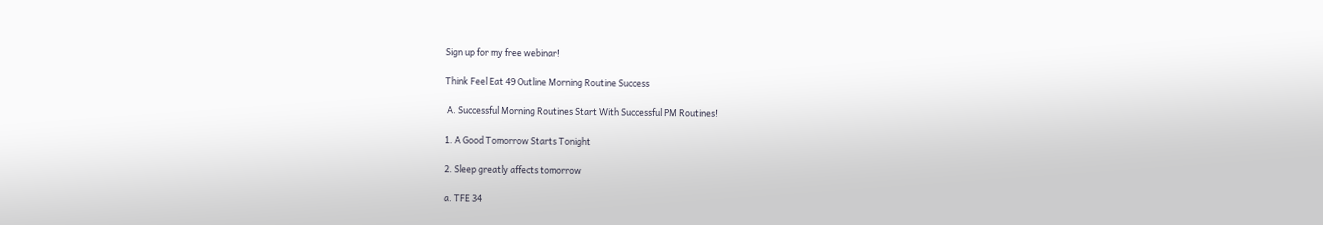Sign up for my free webinar!

Think Feel Eat 49 Outline Morning Routine Success

 A. Successful Morning Routines Start With Successful PM Routines!

1. A Good Tomorrow Starts Tonight

2. Sleep greatly affects tomorrow

a. TFE 34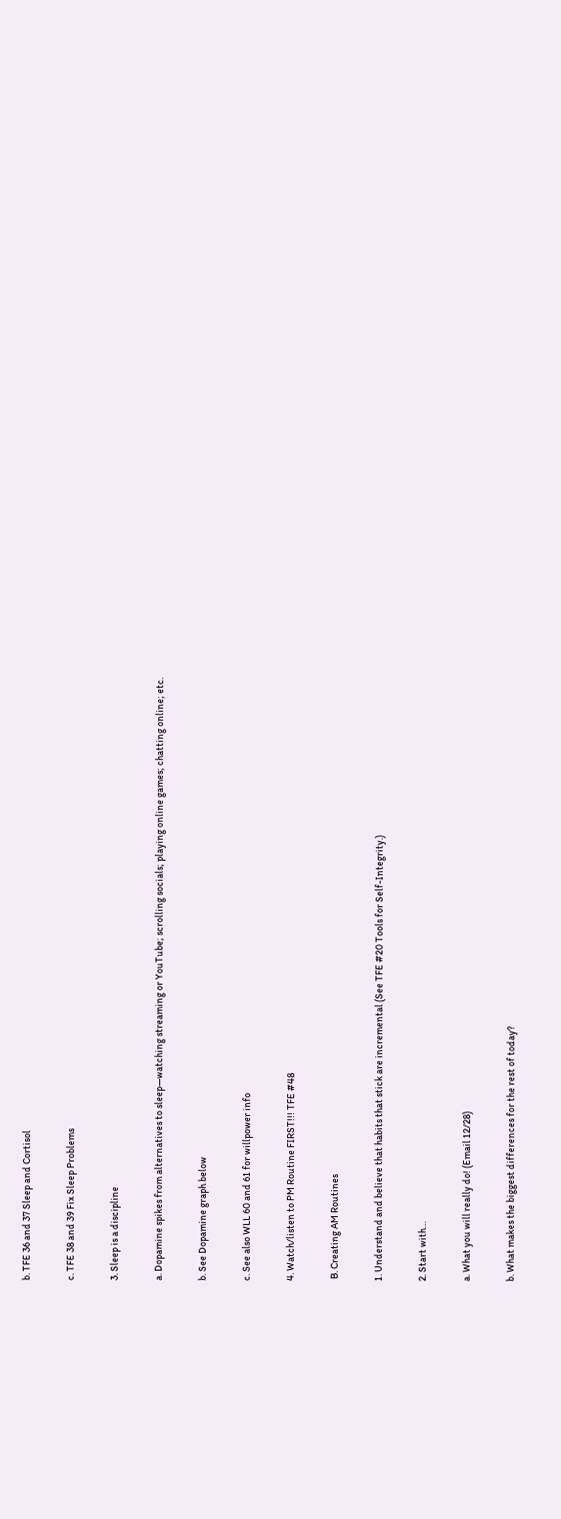b. TFE 36 and 37 Sleep and Cortisol

c. TFE 38 and 39 Fix Sleep Problems

3. Sleep is a discipline

a. Dopamine spikes from alternatives to sleep—watching streaming or YouTube; scrolling socials; playing online games; chatting online; etc.

b. See Dopamine graph below

c. See also WLL 60 and 61 for willpower info

4. Watch/listen to PM Routine FIRST!!! TFE #48

 B. Creating AM Routines

1. Understand and believe that habits that stick are incremental (See TFE #20 Tools for Self-Integrity.)

2. Start with…

a. What you will really do! (Email 12/28)

b. What makes the biggest differences for the rest of today?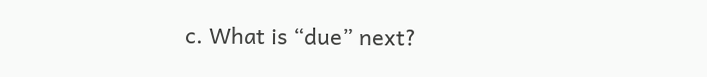c. What is “due” next?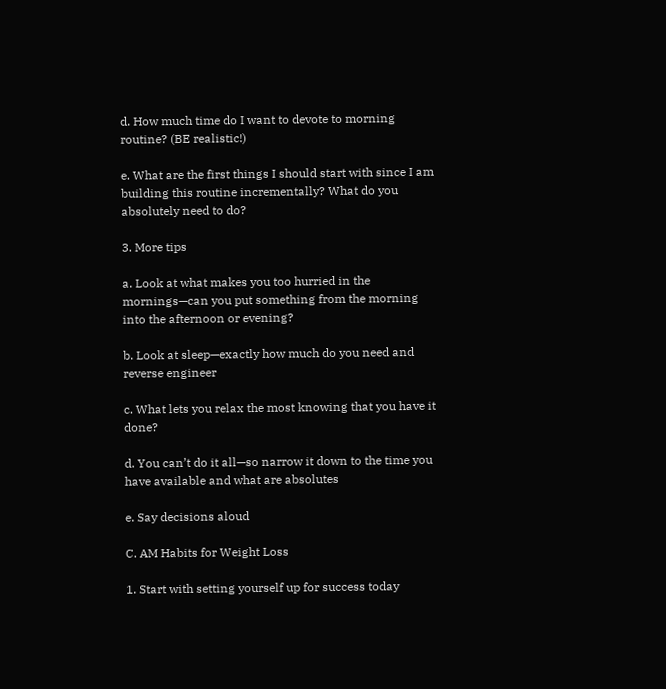d. How much time do I want to devote to morning routine? (BE realistic!)

e. What are the first things I should start with since I am building this routine incrementally? What do you absolutely need to do?

3. More tips

a. Look at what makes you too hurried in the mornings—can you put something from the morning into the afternoon or evening?

b. Look at sleep—exactly how much do you need and reverse engineer

c. What lets you relax the most knowing that you have it done?

d. You can’t do it all—so narrow it down to the time you have available and what are absolutes

e. Say decisions aloud

C. AM Habits for Weight Loss

1. Start with setting yourself up for success today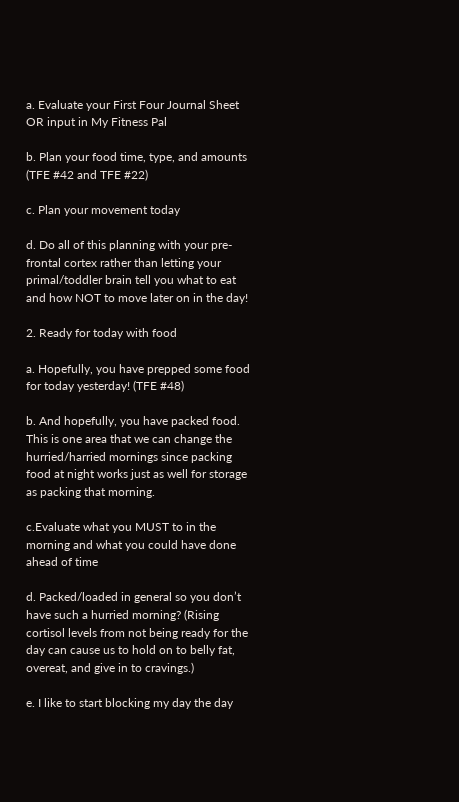a. Evaluate your First Four Journal Sheet OR input in My Fitness Pal

b. Plan your food time, type, and amounts (TFE #42 and TFE #22)

c. Plan your movement today

d. Do all of this planning with your pre-frontal cortex rather than letting your primal/toddler brain tell you what to eat and how NOT to move later on in the day!

2. Ready for today with food

a. Hopefully, you have prepped some food for today yesterday! (TFE #48)

b. And hopefully, you have packed food. This is one area that we can change the hurried/harried mornings since packing food at night works just as well for storage as packing that morning.

c.Evaluate what you MUST to in the morning and what you could have done ahead of time

d. Packed/loaded in general so you don’t have such a hurried morning? (Rising cortisol levels from not being ready for the day can cause us to hold on to belly fat, overeat, and give in to cravings.)

e. I like to start blocking my day the day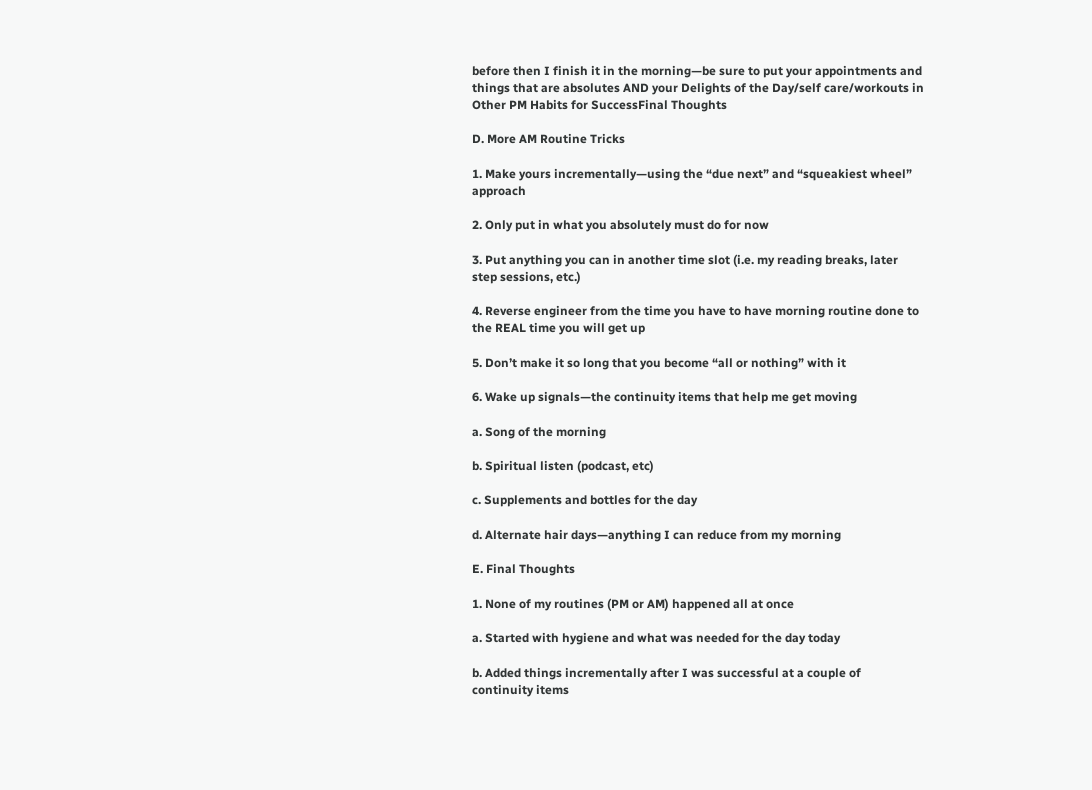before then I finish it in the morning—be sure to put your appointments and things that are absolutes AND your Delights of the Day/self care/workouts in Other PM Habits for SuccessFinal Thoughts

D. More AM Routine Tricks

1. Make yours incrementally—using the “due next” and “squeakiest wheel” approach

2. Only put in what you absolutely must do for now

3. Put anything you can in another time slot (i.e. my reading breaks, later step sessions, etc.)

4. Reverse engineer from the time you have to have morning routine done to the REAL time you will get up

5. Don’t make it so long that you become “all or nothing” with it

6. Wake up signals—the continuity items that help me get moving

a. Song of the morning

b. Spiritual listen (podcast, etc)

c. Supplements and bottles for the day

d. Alternate hair days—anything I can reduce from my morning

E. Final Thoughts

1. None of my routines (PM or AM) happened all at once

a. Started with hygiene and what was needed for the day today

b. Added things incrementally after I was successful at a couple of continuity items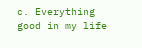c. Everything good in my life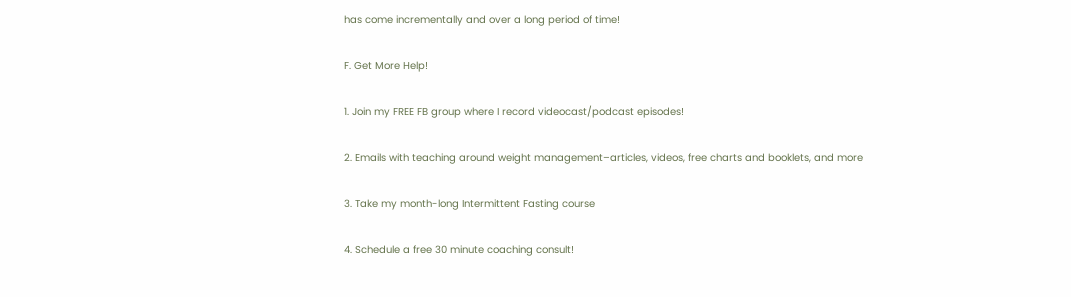has come incrementally and over a long period of time!

F. Get More Help!

1. Join my FREE FB group where I record videocast/podcast episodes!

2. Emails with teaching around weight management–articles, videos, free charts and booklets, and more

3. Take my month-long Intermittent Fasting course

4. Schedule a free 30 minute coaching consult!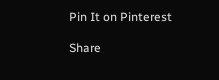Pin It on Pinterest

Share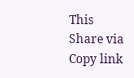This
Share via
Copy link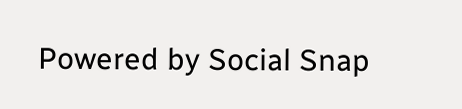Powered by Social Snap